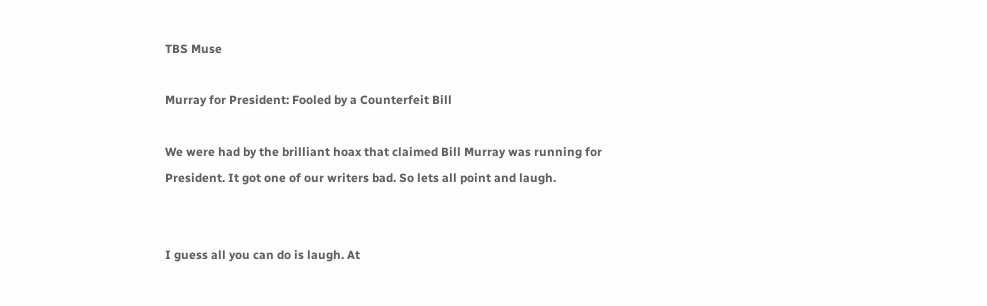TBS Muse

Murray for President: Fooled by a Counterfeit Bill

We were had by the brilliant hoax that claimed Bill Murray was running for President. It got one of our writers bad. So lets all point and laugh.


I guess all you can do is laugh. At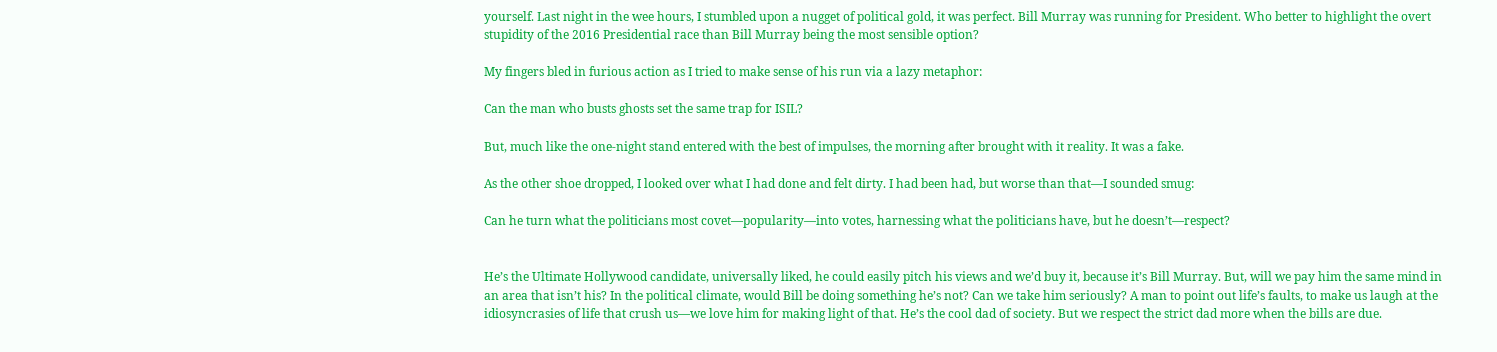yourself. Last night in the wee hours, I stumbled upon a nugget of political gold, it was perfect. Bill Murray was running for President. Who better to highlight the overt stupidity of the 2016 Presidential race than Bill Murray being the most sensible option?

My fingers bled in furious action as I tried to make sense of his run via a lazy metaphor:

Can the man who busts ghosts set the same trap for ISIL?

But, much like the one-night stand entered with the best of impulses, the morning after brought with it reality. It was a fake.

As the other shoe dropped, I looked over what I had done and felt dirty. I had been had, but worse than that—I sounded smug:

Can he turn what the politicians most covet—popularity—into votes, harnessing what the politicians have, but he doesn’t—respect?


He’s the Ultimate Hollywood candidate, universally liked, he could easily pitch his views and we’d buy it, because it’s Bill Murray. But, will we pay him the same mind in an area that isn’t his? In the political climate, would Bill be doing something he’s not? Can we take him seriously? A man to point out life’s faults, to make us laugh at the idiosyncrasies of life that crush us—we love him for making light of that. He’s the cool dad of society. But we respect the strict dad more when the bills are due.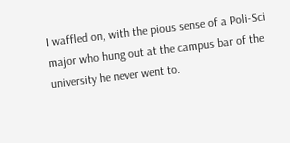I waffled on, with the pious sense of a Poli-Sci major who hung out at the campus bar of the university he never went to.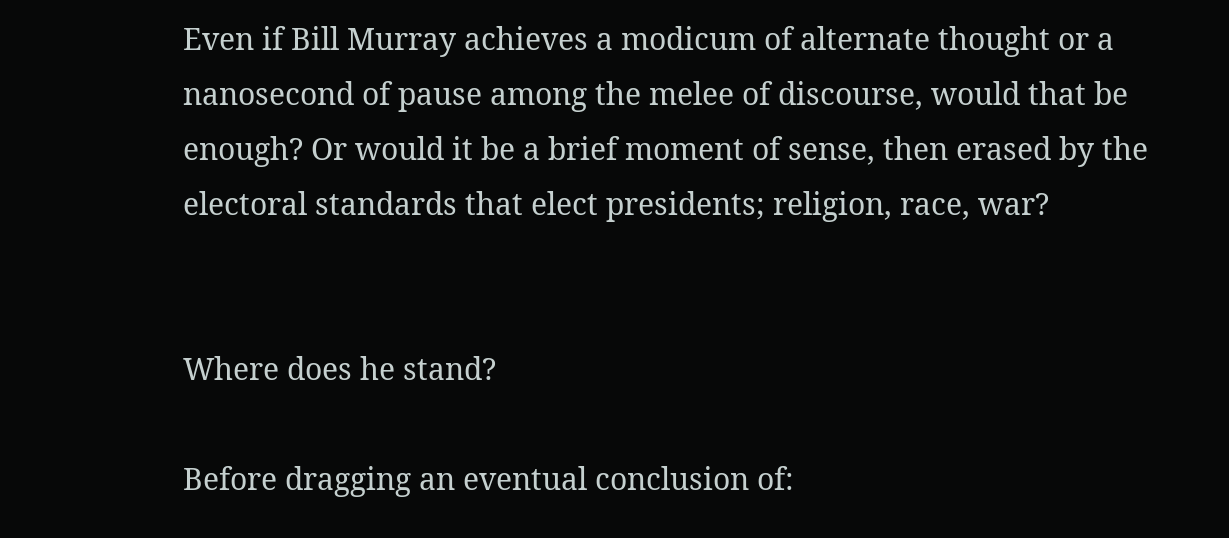Even if Bill Murray achieves a modicum of alternate thought or a nanosecond of pause among the melee of discourse, would that be enough? Or would it be a brief moment of sense, then erased by the electoral standards that elect presidents; religion, race, war?


Where does he stand?

Before dragging an eventual conclusion of: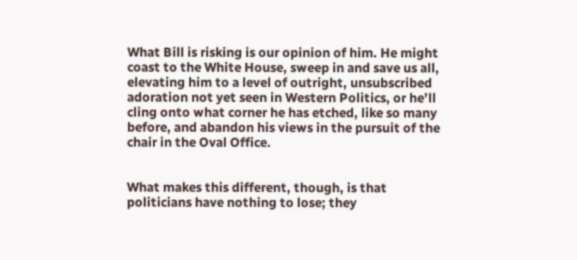What Bill is risking is our opinion of him. He might coast to the White House, sweep in and save us all, elevating him to a level of outright, unsubscribed adoration not yet seen in Western Politics, or he’ll cling onto what corner he has etched, like so many before, and abandon his views in the pursuit of the chair in the Oval Office.


What makes this different, though, is that politicians have nothing to lose; they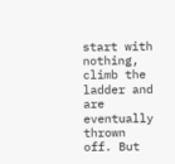start with nothing, climb the ladder and are eventually thrown off. But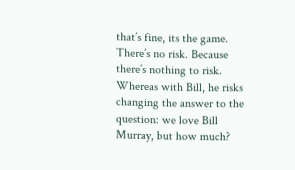that’s fine, its the game. There’s no risk. Because there’s nothing to risk. Whereas with Bill, he risks changing the answer to the question: we love Bill Murray, but how much?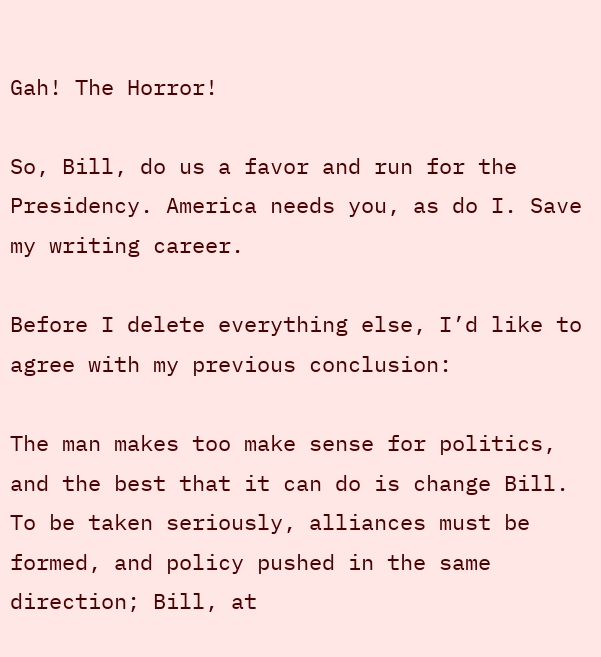Gah! The Horror!

So, Bill, do us a favor and run for the Presidency. America needs you, as do I. Save my writing career.

Before I delete everything else, I’d like to agree with my previous conclusion:

The man makes too make sense for politics, and the best that it can do is change Bill. To be taken seriously, alliances must be formed, and policy pushed in the same direction; Bill, at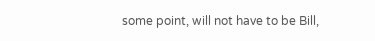some point, will not have to be Bill,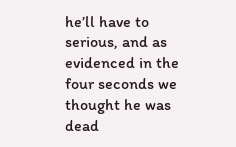he’ll have to serious, and as evidenced in the four seconds we thought he was dead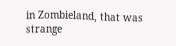in Zombieland, that was strange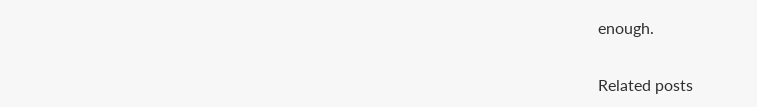enough.


Related posts